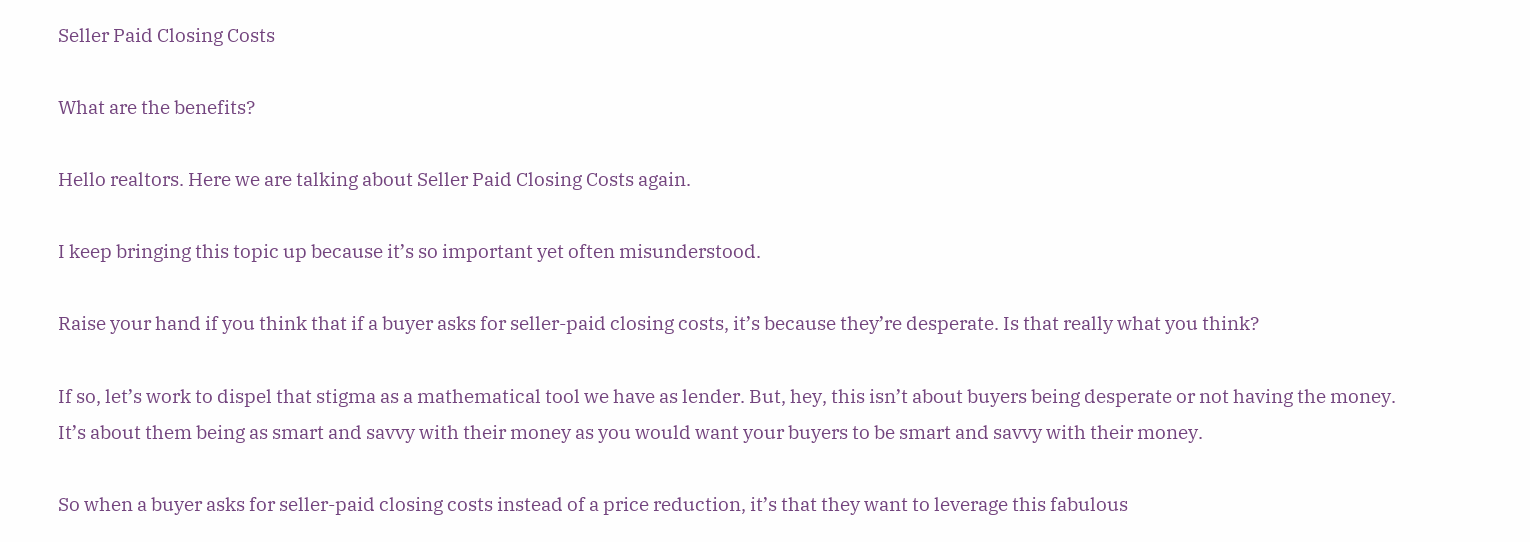Seller Paid Closing Costs

What are the benefits?

Hello realtors. Here we are talking about Seller Paid Closing Costs again.

I keep bringing this topic up because it’s so important yet often misunderstood.

Raise your hand if you think that if a buyer asks for seller-paid closing costs, it’s because they’re desperate. Is that really what you think?

If so, let’s work to dispel that stigma as a mathematical tool we have as lender. But, hey, this isn’t about buyers being desperate or not having the money. It’s about them being as smart and savvy with their money as you would want your buyers to be smart and savvy with their money.

So when a buyer asks for seller-paid closing costs instead of a price reduction, it’s that they want to leverage this fabulous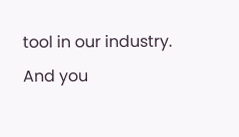tool in our industry. And you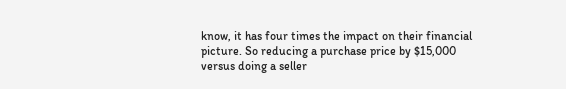know, it has four times the impact on their financial picture. So reducing a purchase price by $15,000 versus doing a seller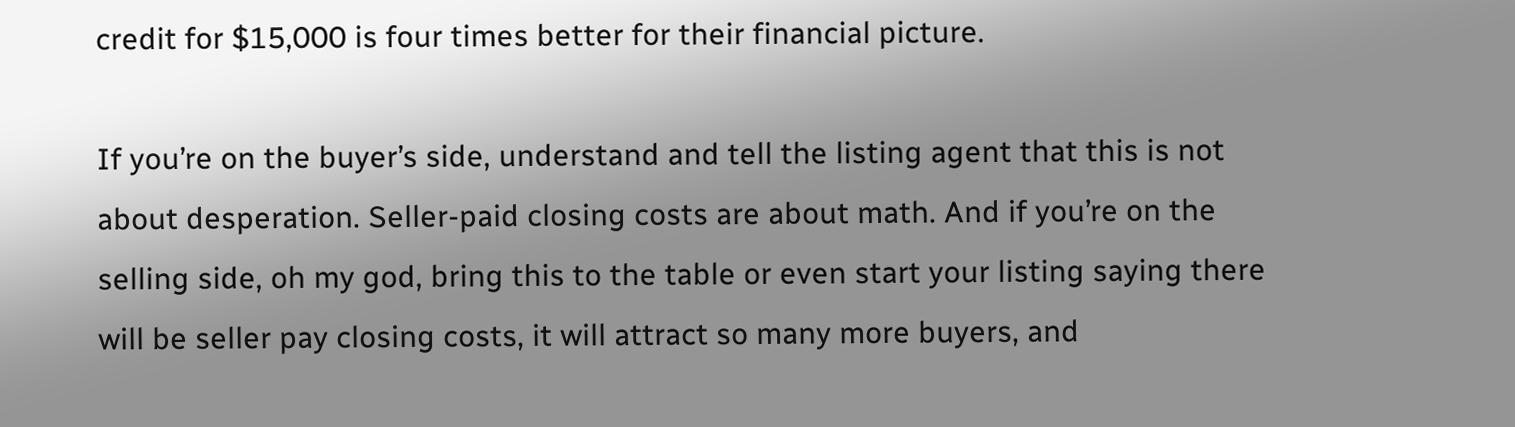credit for $15,000 is four times better for their financial picture.

If you’re on the buyer’s side, understand and tell the listing agent that this is not about desperation. Seller-paid closing costs are about math. And if you’re on the selling side, oh my god, bring this to the table or even start your listing saying there will be seller pay closing costs, it will attract so many more buyers, and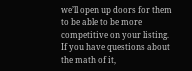we’ll open up doors for them to be able to be more competitive on your listing. If you have questions about the math of it,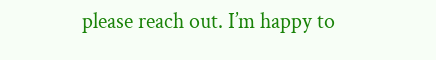please reach out. I’m happy to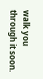walk you through it soon.